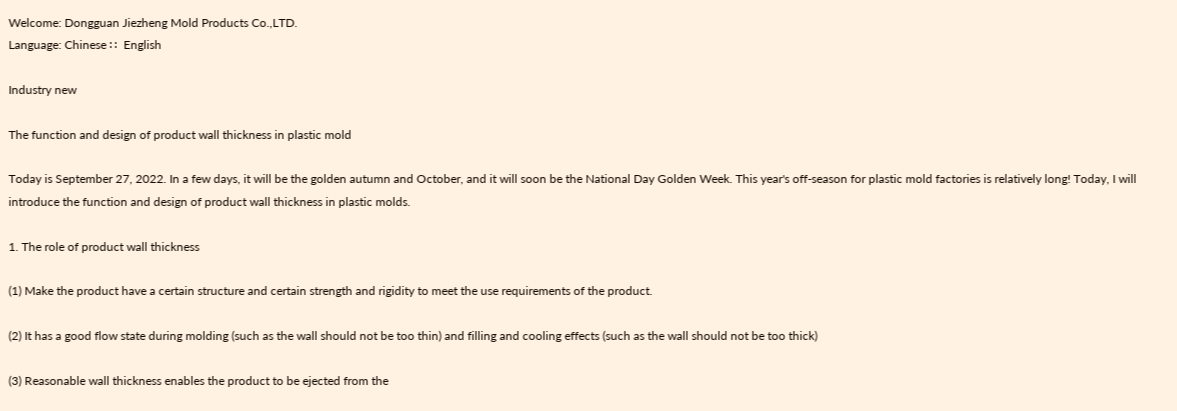Welcome: Dongguan Jiezheng Mold Products Co.,LTD.
Language: Chinese ∷  English

Industry new

The function and design of product wall thickness in plastic mold

Today is September 27, 2022. In a few days, it will be the golden autumn and October, and it will soon be the National Day Golden Week. This year's off-season for plastic mold factories is relatively long! Today, I will introduce the function and design of product wall thickness in plastic molds.

1. The role of product wall thickness

(1) Make the product have a certain structure and certain strength and rigidity to meet the use requirements of the product.

(2) It has a good flow state during molding (such as the wall should not be too thin) and filling and cooling effects (such as the wall should not be too thick)

(3) Reasonable wall thickness enables the product to be ejected from the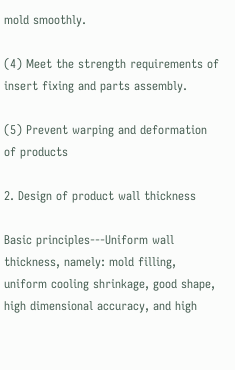mold smoothly.

(4) Meet the strength requirements of insert fixing and parts assembly.

(5) Prevent warping and deformation of products

2. Design of product wall thickness

Basic principles---Uniform wall thickness, namely: mold filling, uniform cooling shrinkage, good shape, high dimensional accuracy, and high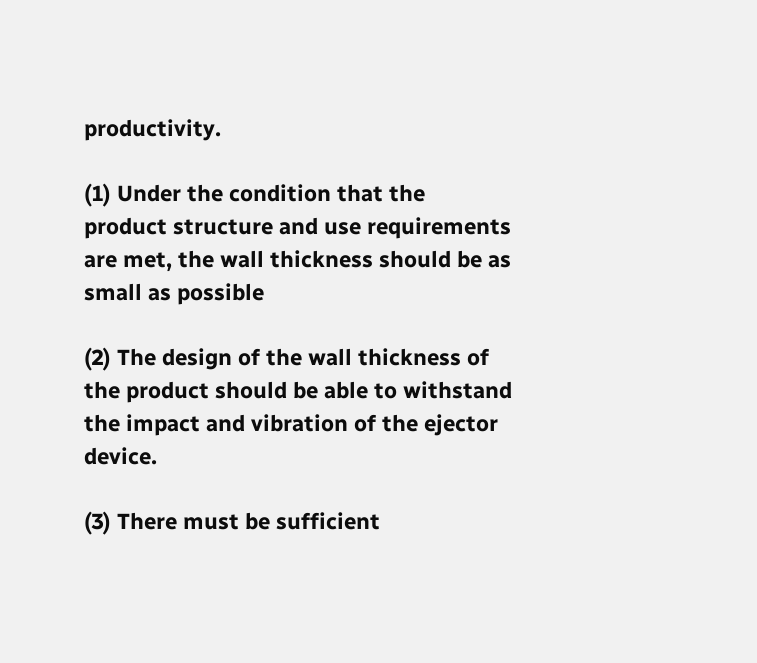productivity.

(1) Under the condition that the product structure and use requirements are met, the wall thickness should be as small as possible

(2) The design of the wall thickness of the product should be able to withstand the impact and vibration of the ejector device.

(3) There must be sufficient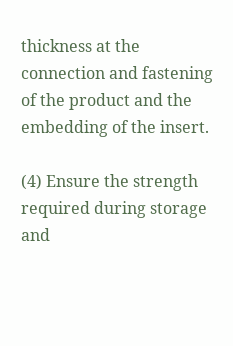thickness at the connection and fastening of the product and the embedding of the insert.

(4) Ensure the strength required during storage and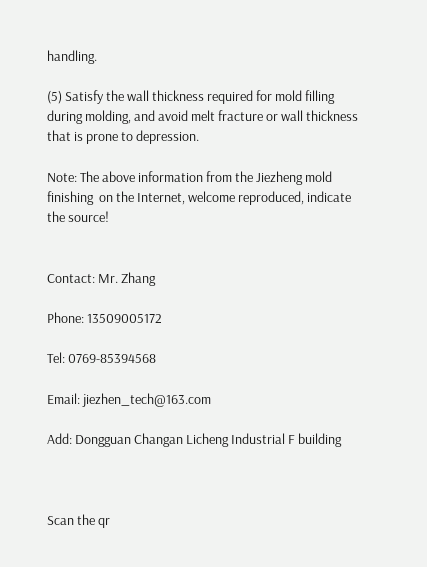handling.

(5) Satisfy the wall thickness required for mold filling during molding, and avoid melt fracture or wall thickness that is prone to depression.

Note: The above information from the Jiezheng mold  finishing  on the Internet, welcome reproduced, indicate the source!


Contact: Mr. Zhang

Phone: 13509005172

Tel: 0769-85394568

Email: jiezhen_tech@163.com

Add: Dongguan Changan Licheng Industrial F building



Scan the qr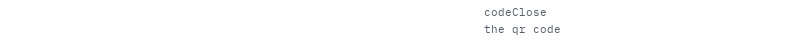codeClose
the qr code